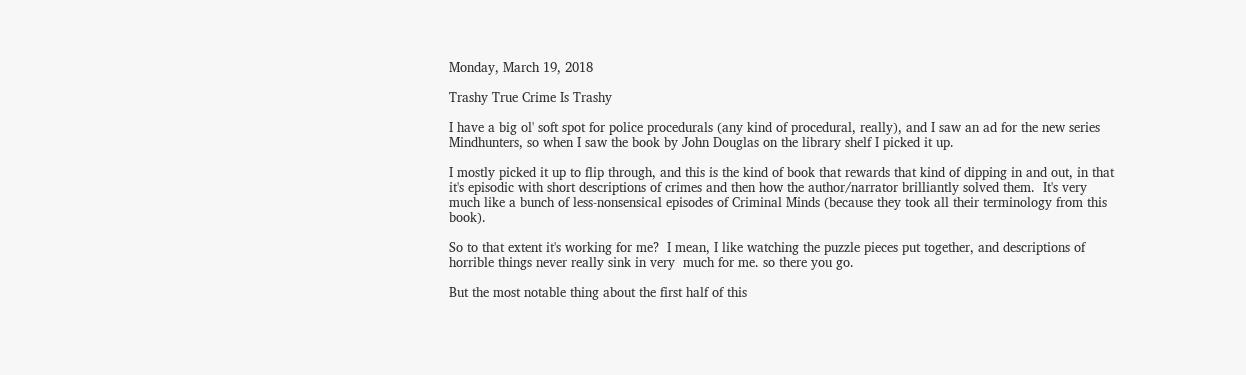Monday, March 19, 2018

Trashy True Crime Is Trashy

I have a big ol' soft spot for police procedurals (any kind of procedural, really), and I saw an ad for the new series Mindhunters, so when I saw the book by John Douglas on the library shelf I picked it up.

I mostly picked it up to flip through, and this is the kind of book that rewards that kind of dipping in and out, in that it's episodic with short descriptions of crimes and then how the author/narrator brilliantly solved them.  It's very much like a bunch of less-nonsensical episodes of Criminal Minds (because they took all their terminology from this book).

So to that extent it's working for me?  I mean, I like watching the puzzle pieces put together, and descriptions of horrible things never really sink in very  much for me. so there you go.

But the most notable thing about the first half of this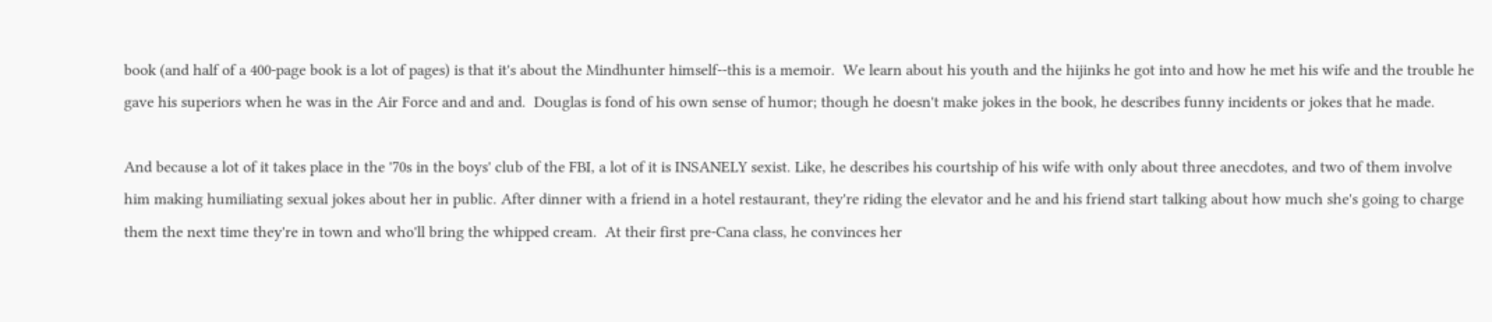book (and half of a 400-page book is a lot of pages) is that it's about the Mindhunter himself--this is a memoir.  We learn about his youth and the hijinks he got into and how he met his wife and the trouble he gave his superiors when he was in the Air Force and and and.  Douglas is fond of his own sense of humor; though he doesn't make jokes in the book, he describes funny incidents or jokes that he made.

And because a lot of it takes place in the '70s in the boys' club of the FBI, a lot of it is INSANELY sexist. Like, he describes his courtship of his wife with only about three anecdotes, and two of them involve him making humiliating sexual jokes about her in public. After dinner with a friend in a hotel restaurant, they're riding the elevator and he and his friend start talking about how much she's going to charge them the next time they're in town and who'll bring the whipped cream.  At their first pre-Cana class, he convinces her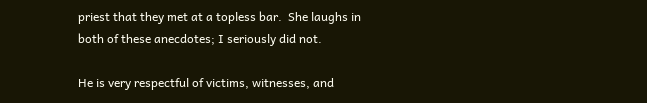priest that they met at a topless bar.  She laughs in both of these anecdotes; I seriously did not.

He is very respectful of victims, witnesses, and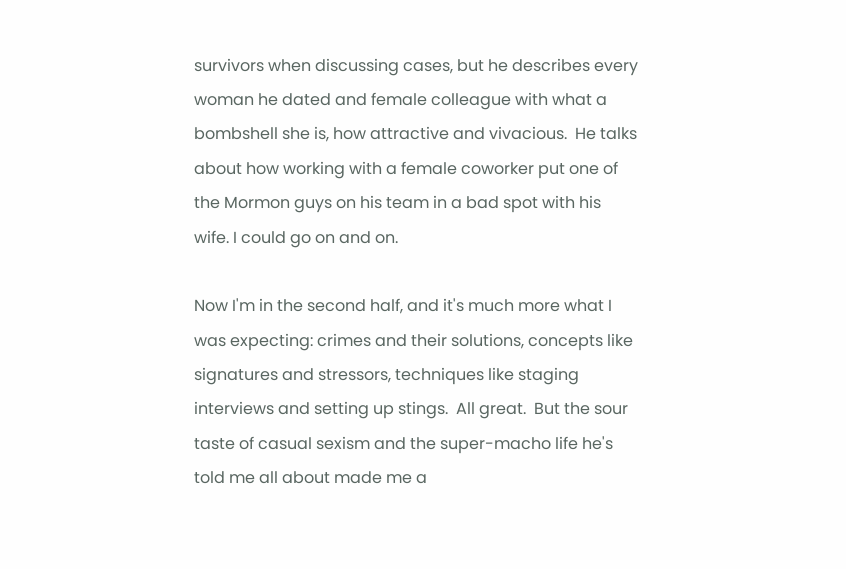survivors when discussing cases, but he describes every woman he dated and female colleague with what a bombshell she is, how attractive and vivacious.  He talks about how working with a female coworker put one of the Mormon guys on his team in a bad spot with his wife. I could go on and on.

Now I'm in the second half, and it's much more what I was expecting: crimes and their solutions, concepts like signatures and stressors, techniques like staging interviews and setting up stings.  All great.  But the sour taste of casual sexism and the super-macho life he's told me all about made me a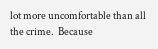lot more uncomfortable than all the crime.  Because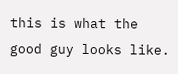this is what the good guy looks like.